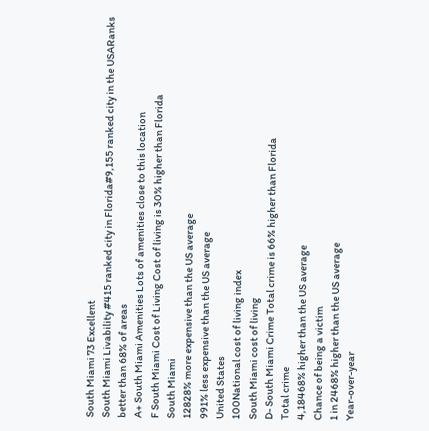South Miami 73 Excellent
South Miami Livability #415 ranked city in Florida#9,155 ranked city in the USARanks better than 68% of areas
A+ South Miami Amenities Lots of amenities close to this location
F South Miami Cost of Living Cost of living is 30% higher than Florida
South Miami
12828% more expensive than the US average
991% less expensive than the US average
United States
100National cost of living index
South Miami cost of living
D- South Miami Crime Total crime is 66% higher than Florida
Total crime
4,18468% higher than the US average
Chance of being a victim
1 in 2468% higher than the US average
Year-over-year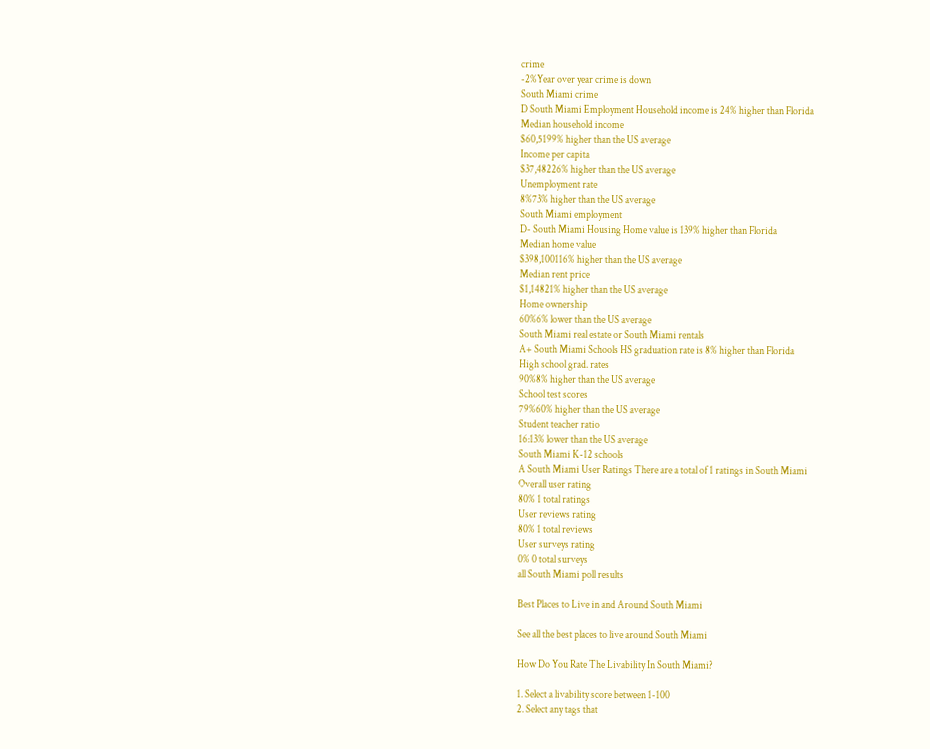crime
-2%Year over year crime is down
South Miami crime
D South Miami Employment Household income is 24% higher than Florida
Median household income
$60,5199% higher than the US average
Income per capita
$37,48226% higher than the US average
Unemployment rate
8%73% higher than the US average
South Miami employment
D- South Miami Housing Home value is 139% higher than Florida
Median home value
$398,100116% higher than the US average
Median rent price
$1,14821% higher than the US average
Home ownership
60%6% lower than the US average
South Miami real estate or South Miami rentals
A+ South Miami Schools HS graduation rate is 8% higher than Florida
High school grad. rates
90%8% higher than the US average
School test scores
79%60% higher than the US average
Student teacher ratio
16:13% lower than the US average
South Miami K-12 schools
A South Miami User Ratings There are a total of 1 ratings in South Miami
Overall user rating
80% 1 total ratings
User reviews rating
80% 1 total reviews
User surveys rating
0% 0 total surveys
all South Miami poll results

Best Places to Live in and Around South Miami

See all the best places to live around South Miami

How Do You Rate The Livability In South Miami?

1. Select a livability score between 1-100
2. Select any tags that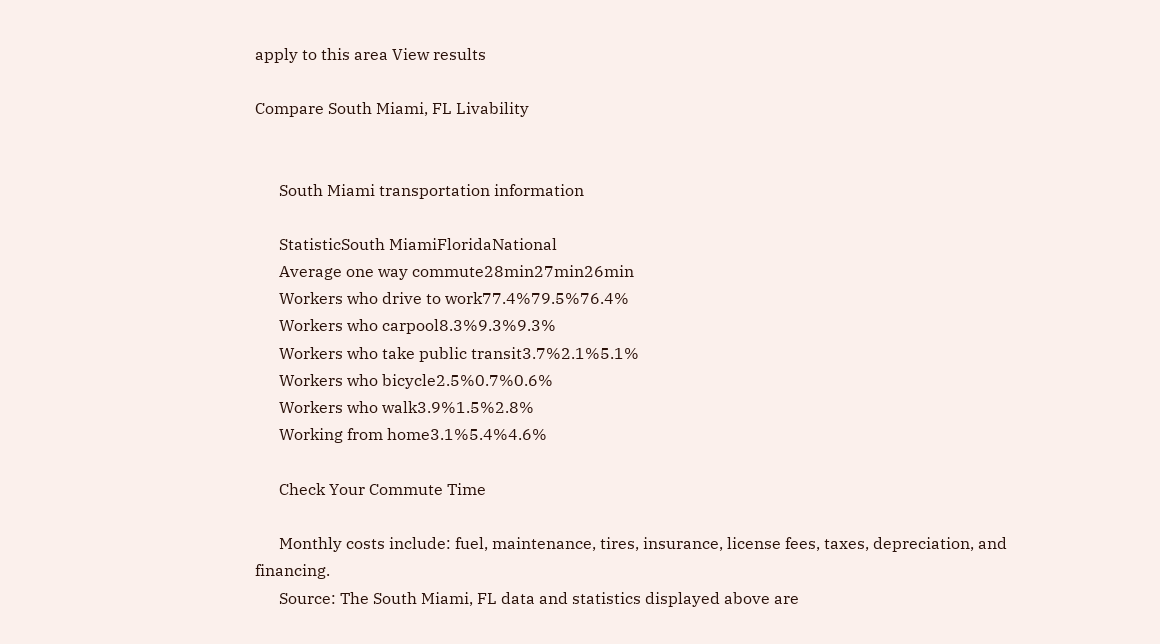apply to this area View results

Compare South Miami, FL Livability


      South Miami transportation information

      StatisticSouth MiamiFloridaNational
      Average one way commute28min27min26min
      Workers who drive to work77.4%79.5%76.4%
      Workers who carpool8.3%9.3%9.3%
      Workers who take public transit3.7%2.1%5.1%
      Workers who bicycle2.5%0.7%0.6%
      Workers who walk3.9%1.5%2.8%
      Working from home3.1%5.4%4.6%

      Check Your Commute Time

      Monthly costs include: fuel, maintenance, tires, insurance, license fees, taxes, depreciation, and financing.
      Source: The South Miami, FL data and statistics displayed above are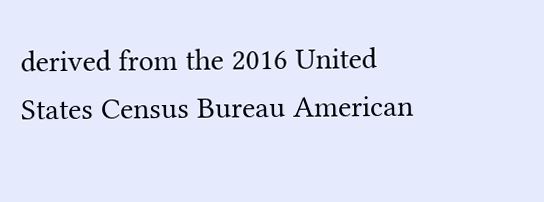derived from the 2016 United States Census Bureau American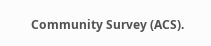Community Survey (ACS).